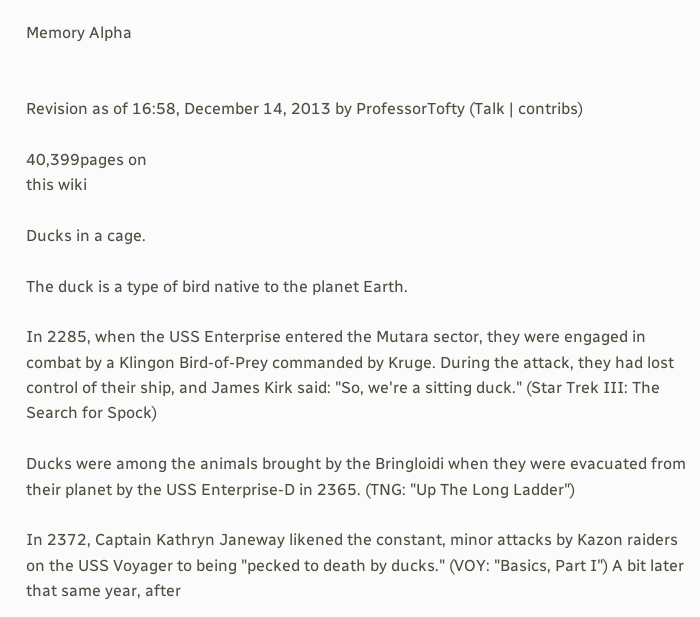Memory Alpha


Revision as of 16:58, December 14, 2013 by ProfessorTofty (Talk | contribs)

40,399pages on
this wiki

Ducks in a cage.

The duck is a type of bird native to the planet Earth.

In 2285, when the USS Enterprise entered the Mutara sector, they were engaged in combat by a Klingon Bird-of-Prey commanded by Kruge. During the attack, they had lost control of their ship, and James Kirk said: "So, we're a sitting duck." (Star Trek III: The Search for Spock)

Ducks were among the animals brought by the Bringloidi when they were evacuated from their planet by the USS Enterprise-D in 2365. (TNG: "Up The Long Ladder")

In 2372, Captain Kathryn Janeway likened the constant, minor attacks by Kazon raiders on the USS Voyager to being "pecked to death by ducks." (VOY: "Basics, Part I") A bit later that same year, after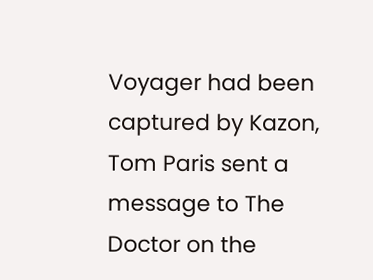Voyager had been captured by Kazon, Tom Paris sent a message to The Doctor on the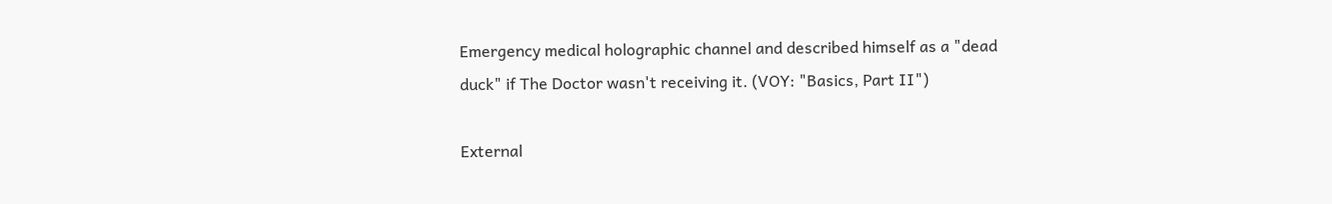Emergency medical holographic channel and described himself as a "dead duck" if The Doctor wasn't receiving it. (VOY: "Basics, Part II")

External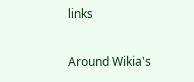links

Around Wikia's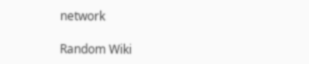network

Random Wiki